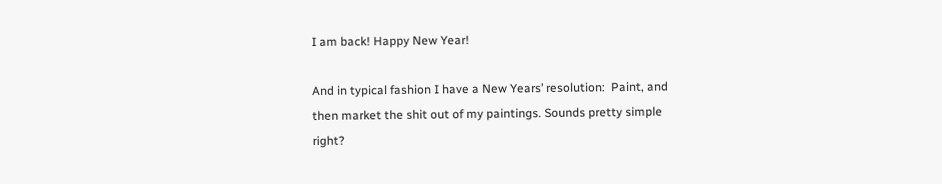I am back! Happy New Year!

And in typical fashion I have a New Years’ resolution:  Paint, and then market the shit out of my paintings. Sounds pretty simple right?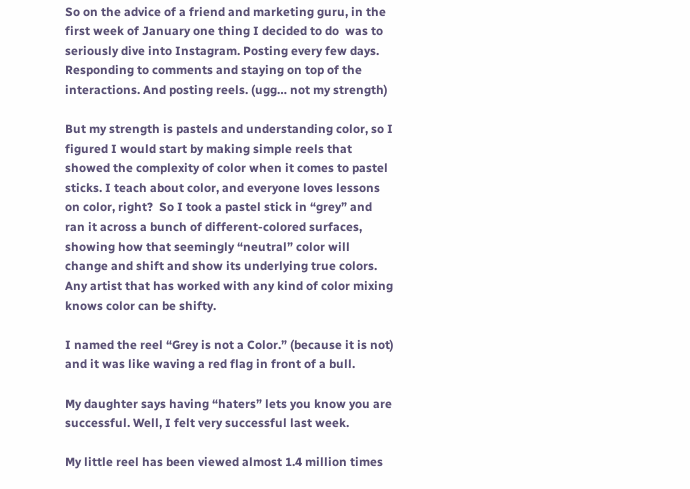So on the advice of a friend and marketing guru, in the first week of January one thing I decided to do  was to seriously dive into Instagram. Posting every few days.  Responding to comments and staying on top of the interactions. And posting reels. (ugg… not my strength)

But my strength is pastels and understanding color, so I  figured I would start by making simple reels that showed the complexity of color when it comes to pastel sticks. I teach about color, and everyone loves lessons on color, right?  So I took a pastel stick in “grey” and ran it across a bunch of different-colored surfaces, showing how that seemingly “neutral” color will change and shift and show its underlying true colors. Any artist that has worked with any kind of color mixing knows color can be shifty.

I named the reel “Grey is not a Color.” (because it is not) and it was like waving a red flag in front of a bull.

My daughter says having “haters” lets you know you are successful. Well, I felt very successful last week.

My little reel has been viewed almost 1.4 million times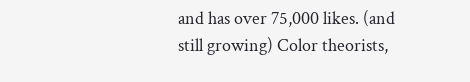and has over 75,000 likes. (and still growing) Color theorists,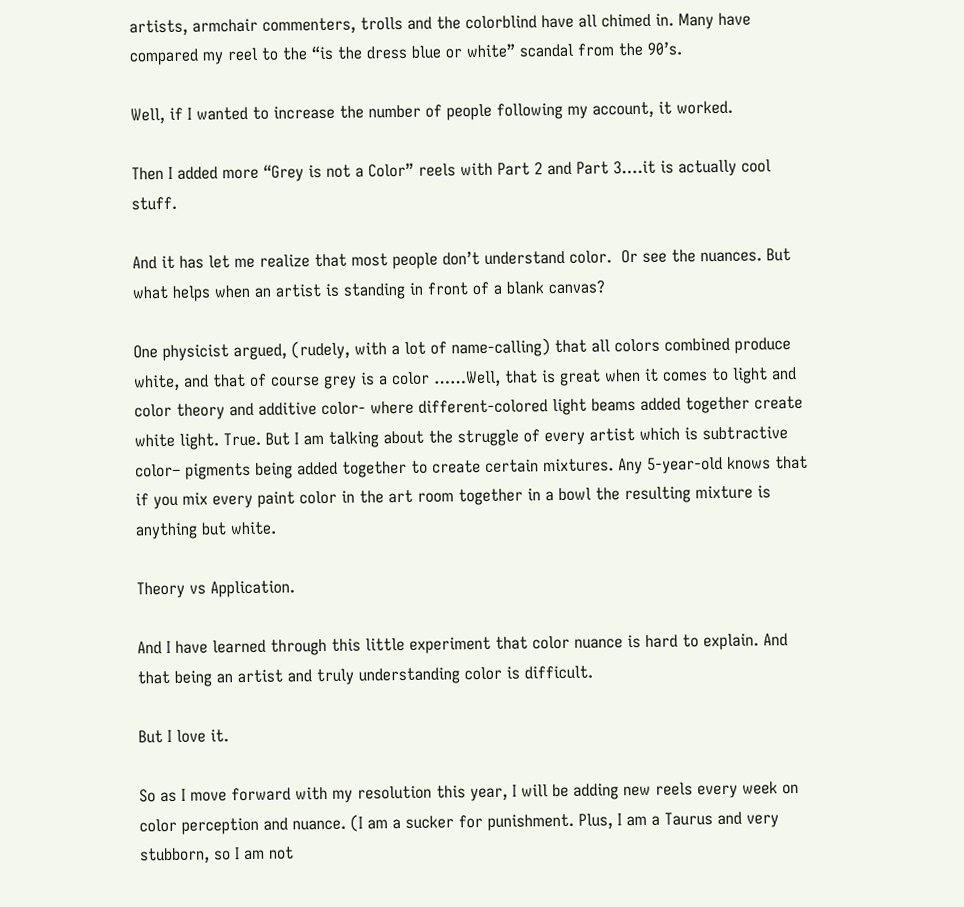artists, armchair commenters, trolls and the colorblind have all chimed in. Many have compared my reel to the “is the dress blue or white” scandal from the 90’s.

Well, if I wanted to increase the number of people following my account, it worked.

Then I added more “Grey is not a Color” reels with Part 2 and Part 3….it is actually cool stuff.

And it has let me realize that most people don’t understand color.  Or see the nuances. But what helps when an artist is standing in front of a blank canvas?

One physicist argued, (rudely, with a lot of name-calling) that all colors combined produce white, and that of course grey is a color ……Well, that is great when it comes to light and color theory and additive color- where different-colored light beams added together create white light. True. But I am talking about the struggle of every artist which is subtractive color– pigments being added together to create certain mixtures. Any 5-year-old knows that if you mix every paint color in the art room together in a bowl the resulting mixture is anything but white.

Theory vs Application.

And I have learned through this little experiment that color nuance is hard to explain. And that being an artist and truly understanding color is difficult.

But I love it.

So as I move forward with my resolution this year, I will be adding new reels every week on color perception and nuance. (I am a sucker for punishment. Plus, I am a Taurus and very stubborn, so I am not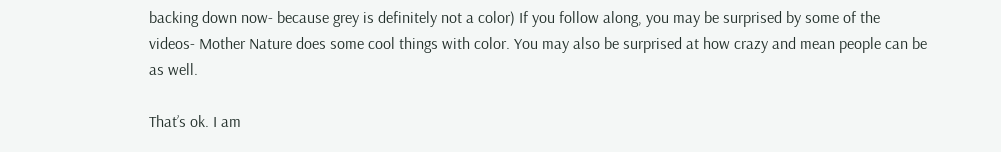backing down now- because grey is definitely not a color) If you follow along, you may be surprised by some of the videos- Mother Nature does some cool things with color. You may also be surprised at how crazy and mean people can be as well.

That’s ok. I am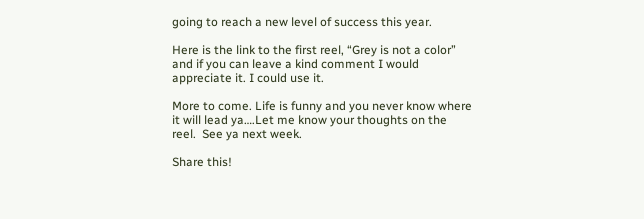going to reach a new level of success this year.

Here is the link to the first reel, “Grey is not a color” and if you can leave a kind comment I would appreciate it. I could use it.

More to come. Life is funny and you never know where it will lead ya….Let me know your thoughts on the reel.  See ya next week.

Share this!